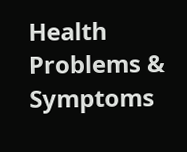Health Problems & Symptoms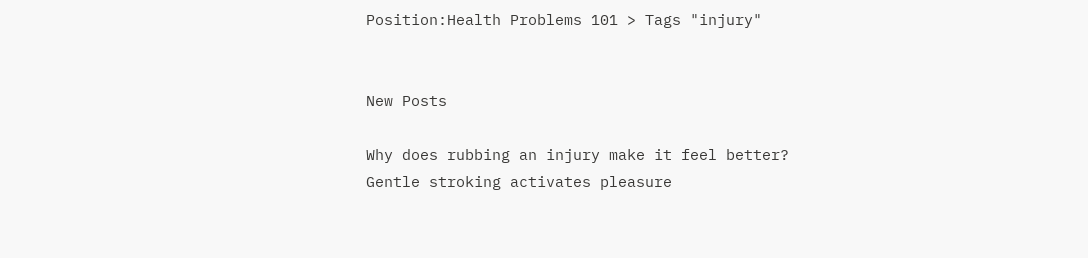Position:Health Problems 101 > Tags "injury"


New Posts

Why does rubbing an injury make it feel better?
Gentle stroking activates pleasure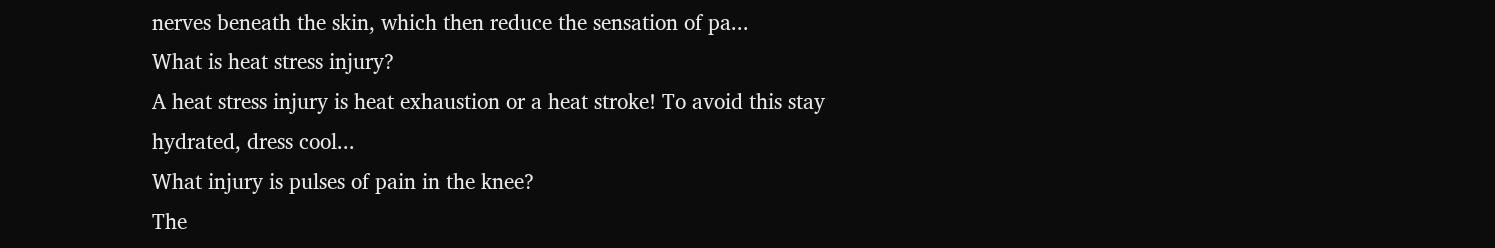nerves beneath the skin, which then reduce the sensation of pa...
What is heat stress injury?
A heat stress injury is heat exhaustion or a heat stroke! To avoid this stay hydrated, dress cool...
What injury is pulses of pain in the knee?
The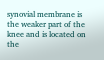synovial membrane is the weaker part of the knee and is located on the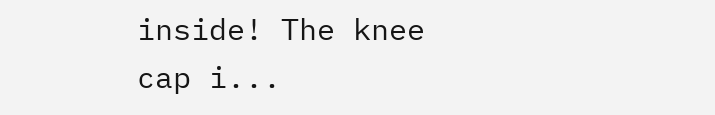inside! The knee cap i...